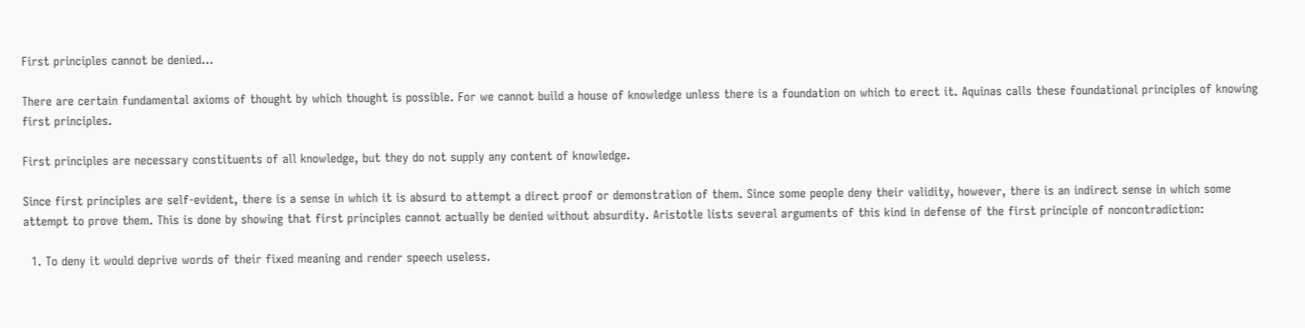First principles cannot be denied…

There are certain fundamental axioms of thought by which thought is possible. For we cannot build a house of knowledge unless there is a foundation on which to erect it. Aquinas calls these foundational principles of knowing first principles.

First principles are necessary constituents of all knowledge, but they do not supply any content of knowledge.

Since first principles are self-evident, there is a sense in which it is absurd to attempt a direct proof or demonstration of them. Since some people deny their validity, however, there is an indirect sense in which some attempt to prove them. This is done by showing that first principles cannot actually be denied without absurdity. Aristotle lists several arguments of this kind in defense of the first principle of noncontradiction:

  1. To deny it would deprive words of their fixed meaning and render speech useless.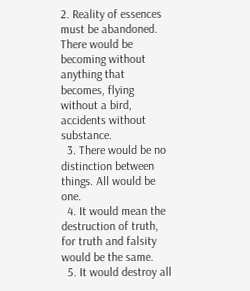2. Reality of essences must be abandoned. There would be becoming without anything that becomes, flying without a bird, accidents without substance.
  3. There would be no distinction between things. All would be one.
  4. It would mean the destruction of truth, for truth and falsity would be the same.
  5. It would destroy all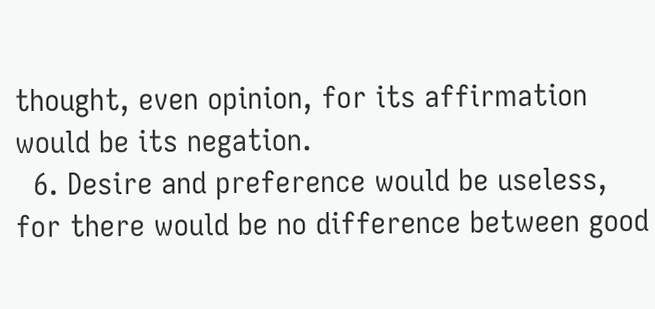thought, even opinion, for its affirmation would be its negation.
  6. Desire and preference would be useless, for there would be no difference between good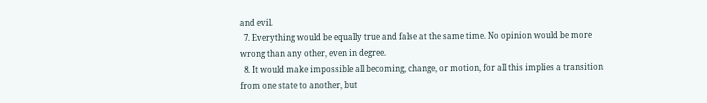and evil.
  7. Everything would be equally true and false at the same time. No opinion would be more wrong than any other, even in degree.
  8. It would make impossible all becoming, change, or motion, for all this implies a transition from one state to another, but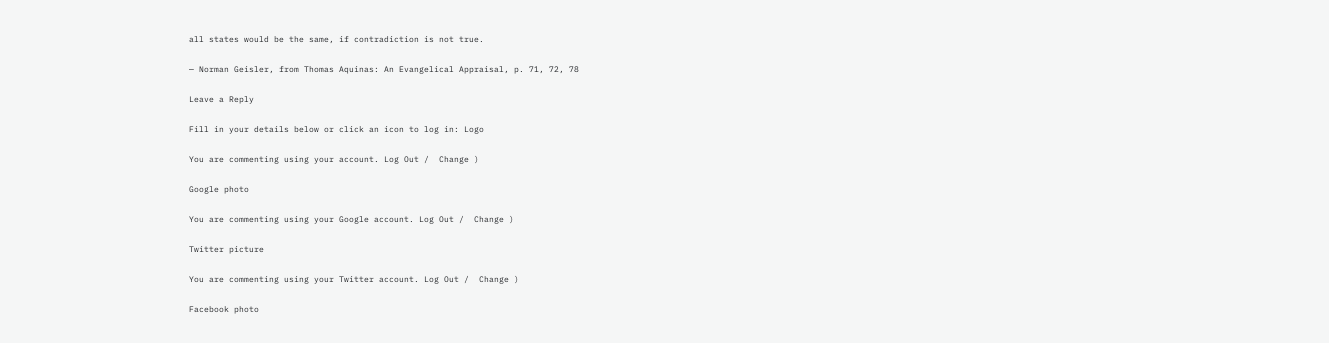all states would be the same, if contradiction is not true.

— Norman Geisler, from Thomas Aquinas: An Evangelical Appraisal, p. 71, 72, 78

Leave a Reply

Fill in your details below or click an icon to log in: Logo

You are commenting using your account. Log Out /  Change )

Google photo

You are commenting using your Google account. Log Out /  Change )

Twitter picture

You are commenting using your Twitter account. Log Out /  Change )

Facebook photo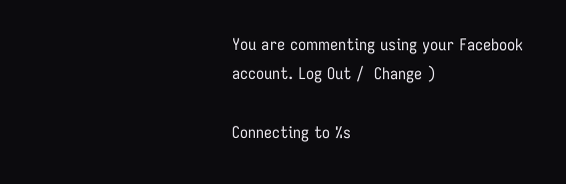You are commenting using your Facebook account. Log Out /  Change )

Connecting to %s